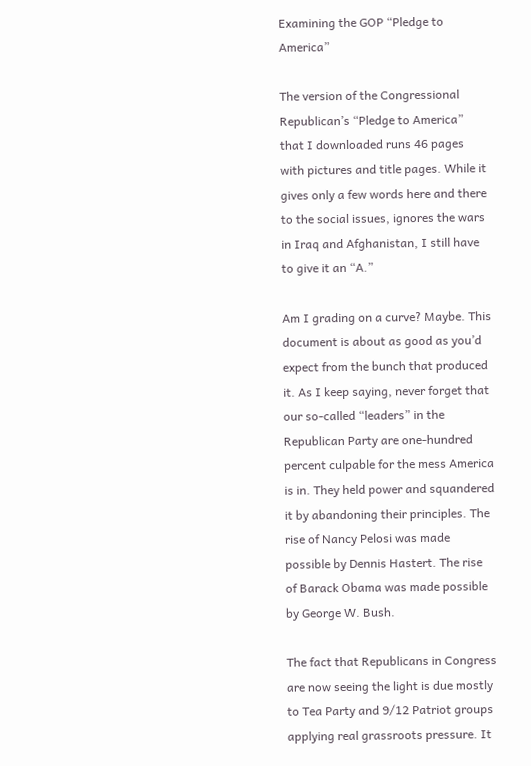Examining the GOP “Pledge to America”

The version of the Congressional Republican’s “Pledge to America” that I downloaded runs 46 pages with pictures and title pages. While it gives only a few words here and there to the social issues, ignores the wars in Iraq and Afghanistan, I still have to give it an “A.”

Am I grading on a curve? Maybe. This document is about as good as you’d expect from the bunch that produced it. As I keep saying, never forget that our so-called “leaders” in the Republican Party are one-hundred percent culpable for the mess America is in. They held power and squandered it by abandoning their principles. The rise of Nancy Pelosi was made possible by Dennis Hastert. The rise of Barack Obama was made possible by George W. Bush.

The fact that Republicans in Congress are now seeing the light is due mostly to Tea Party and 9/12 Patriot groups applying real grassroots pressure. It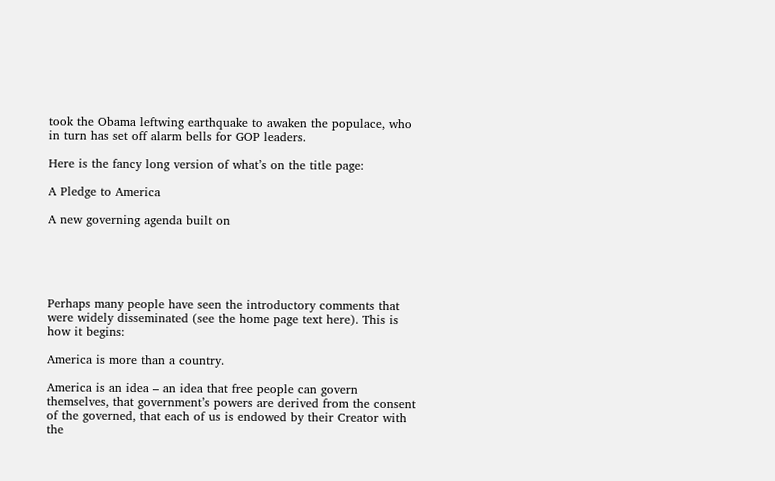took the Obama leftwing earthquake to awaken the populace, who in turn has set off alarm bells for GOP leaders.

Here is the fancy long version of what’s on the title page:

A Pledge to America

A new governing agenda built on





Perhaps many people have seen the introductory comments that were widely disseminated (see the home page text here). This is how it begins:

America is more than a country.

America is an idea – an idea that free people can govern themselves, that government’s powers are derived from the consent of the governed, that each of us is endowed by their Creator with the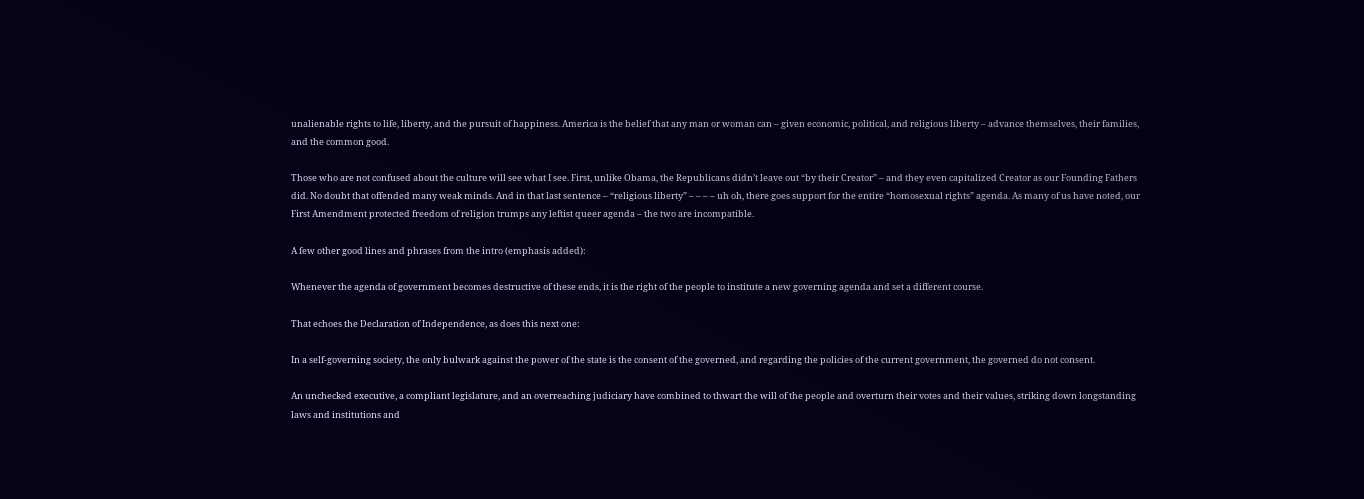unalienable rights to life, liberty, and the pursuit of happiness. America is the belief that any man or woman can – given economic, political, and religious liberty – advance themselves, their families, and the common good.

Those who are not confused about the culture will see what I see. First, unlike Obama, the Republicans didn’t leave out “by their Creator” – and they even capitalized Creator as our Founding Fathers did. No doubt that offended many weak minds. And in that last sentence – “religious liberty” – – – – uh oh, there goes support for the entire “homosexual rights” agenda. As many of us have noted, our First Amendment protected freedom of religion trumps any leftist queer agenda – the two are incompatible.

A few other good lines and phrases from the intro (emphasis added):

Whenever the agenda of government becomes destructive of these ends, it is the right of the people to institute a new governing agenda and set a different course.

That echoes the Declaration of Independence, as does this next one:

In a self-governing society, the only bulwark against the power of the state is the consent of the governed, and regarding the policies of the current government, the governed do not consent.

An unchecked executive, a compliant legislature, and an overreaching judiciary have combined to thwart the will of the people and overturn their votes and their values, striking down longstanding laws and institutions and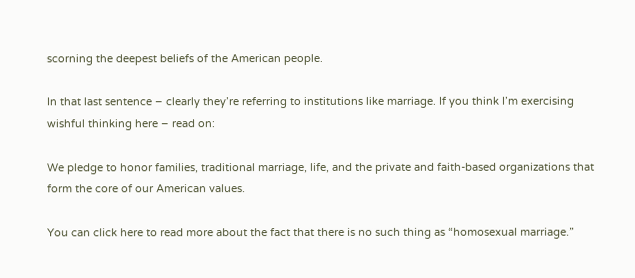scorning the deepest beliefs of the American people.

In that last sentence – clearly they’re referring to institutions like marriage. If you think I’m exercising wishful thinking here – read on:

We pledge to honor families, traditional marriage, life, and the private and faith-based organizations that form the core of our American values.

You can click here to read more about the fact that there is no such thing as “homosexual marriage.”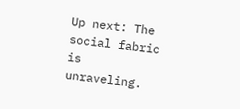Up next: The social fabric is unraveling.